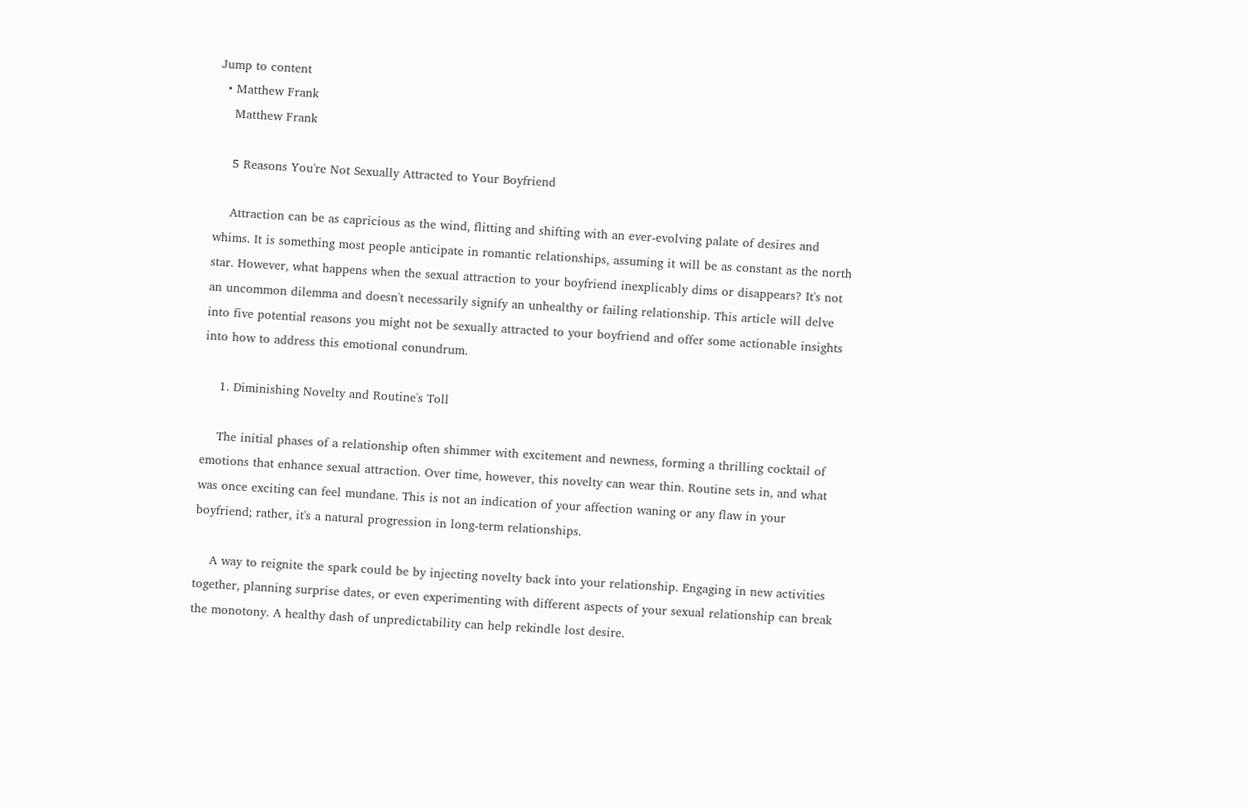Jump to content
  • Matthew Frank
    Matthew Frank

    5 Reasons You're Not Sexually Attracted to Your Boyfriend

    Attraction can be as capricious as the wind, flitting and shifting with an ever-evolving palate of desires and whims. It is something most people anticipate in romantic relationships, assuming it will be as constant as the north star. However, what happens when the sexual attraction to your boyfriend inexplicably dims or disappears? It's not an uncommon dilemma and doesn't necessarily signify an unhealthy or failing relationship. This article will delve into five potential reasons you might not be sexually attracted to your boyfriend and offer some actionable insights into how to address this emotional conundrum.

    1. Diminishing Novelty and Routine's Toll

    The initial phases of a relationship often shimmer with excitement and newness, forming a thrilling cocktail of emotions that enhance sexual attraction. Over time, however, this novelty can wear thin. Routine sets in, and what was once exciting can feel mundane. This is not an indication of your affection waning or any flaw in your boyfriend; rather, it's a natural progression in long-term relationships.

    A way to reignite the spark could be by injecting novelty back into your relationship. Engaging in new activities together, planning surprise dates, or even experimenting with different aspects of your sexual relationship can break the monotony. A healthy dash of unpredictability can help rekindle lost desire.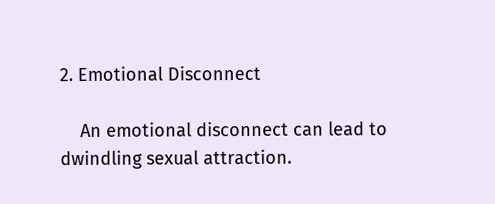2. Emotional Disconnect

    An emotional disconnect can lead to dwindling sexual attraction.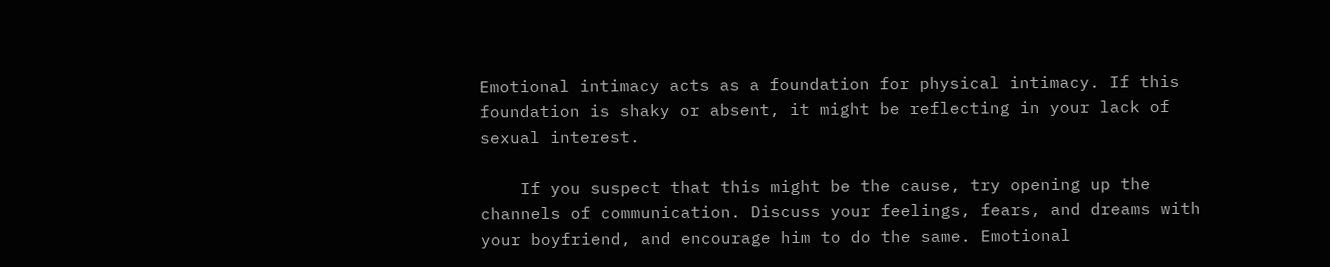Emotional intimacy acts as a foundation for physical intimacy. If this foundation is shaky or absent, it might be reflecting in your lack of sexual interest.

    If you suspect that this might be the cause, try opening up the channels of communication. Discuss your feelings, fears, and dreams with your boyfriend, and encourage him to do the same. Emotional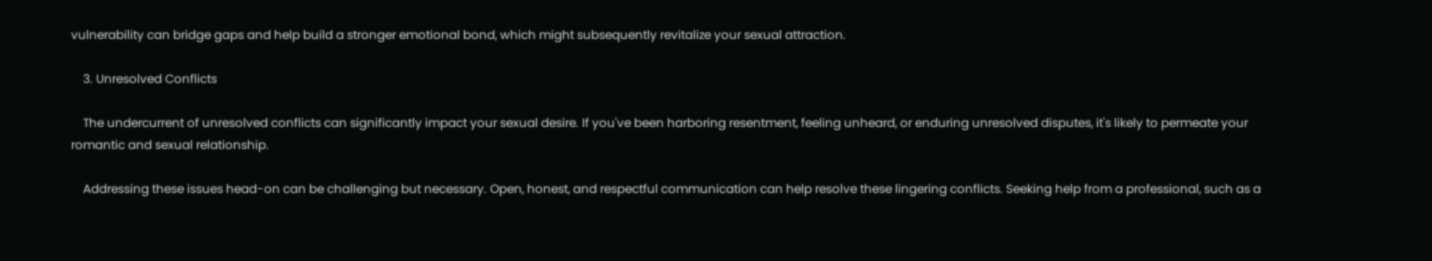vulnerability can bridge gaps and help build a stronger emotional bond, which might subsequently revitalize your sexual attraction.

    3. Unresolved Conflicts

    The undercurrent of unresolved conflicts can significantly impact your sexual desire. If you've been harboring resentment, feeling unheard, or enduring unresolved disputes, it's likely to permeate your romantic and sexual relationship.

    Addressing these issues head-on can be challenging but necessary. Open, honest, and respectful communication can help resolve these lingering conflicts. Seeking help from a professional, such as a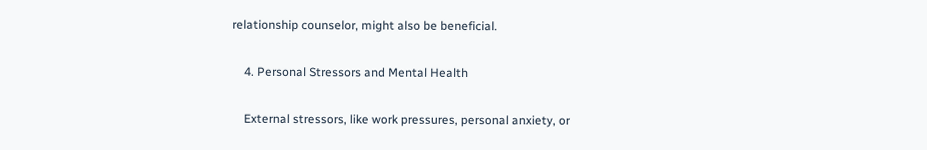relationship counselor, might also be beneficial.

    4. Personal Stressors and Mental Health

    External stressors, like work pressures, personal anxiety, or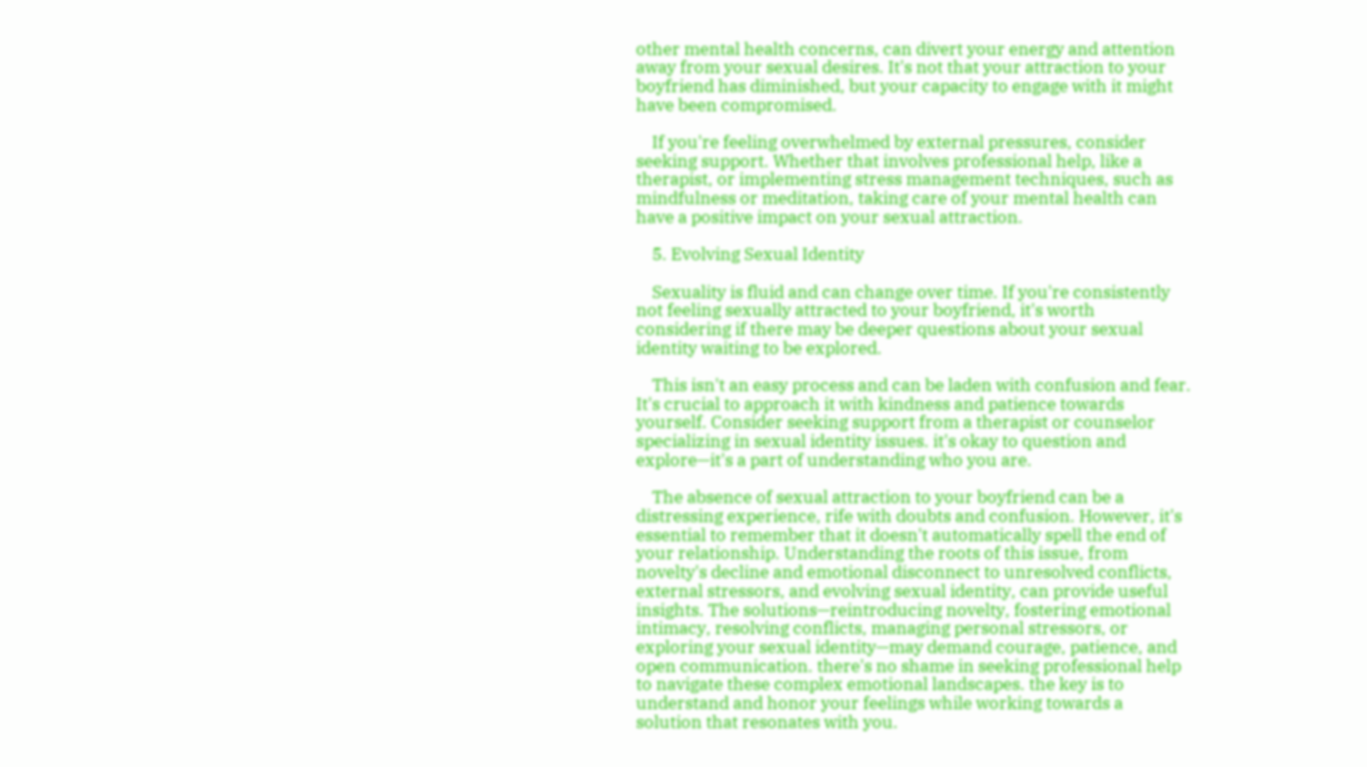other mental health concerns, can divert your energy and attention away from your sexual desires. It's not that your attraction to your boyfriend has diminished, but your capacity to engage with it might have been compromised.

    If you're feeling overwhelmed by external pressures, consider seeking support. Whether that involves professional help, like a therapist, or implementing stress management techniques, such as mindfulness or meditation, taking care of your mental health can have a positive impact on your sexual attraction.

    5. Evolving Sexual Identity

    Sexuality is fluid and can change over time. If you're consistently not feeling sexually attracted to your boyfriend, it's worth considering if there may be deeper questions about your sexual identity waiting to be explored.

    This isn't an easy process and can be laden with confusion and fear. It's crucial to approach it with kindness and patience towards yourself. Consider seeking support from a therapist or counselor specializing in sexual identity issues. it's okay to question and explore—it's a part of understanding who you are.

    The absence of sexual attraction to your boyfriend can be a distressing experience, rife with doubts and confusion. However, it's essential to remember that it doesn't automatically spell the end of your relationship. Understanding the roots of this issue, from novelty's decline and emotional disconnect to unresolved conflicts, external stressors, and evolving sexual identity, can provide useful insights. The solutions—reintroducing novelty, fostering emotional intimacy, resolving conflicts, managing personal stressors, or exploring your sexual identity—may demand courage, patience, and open communication. there's no shame in seeking professional help to navigate these complex emotional landscapes. the key is to understand and honor your feelings while working towards a solution that resonates with you.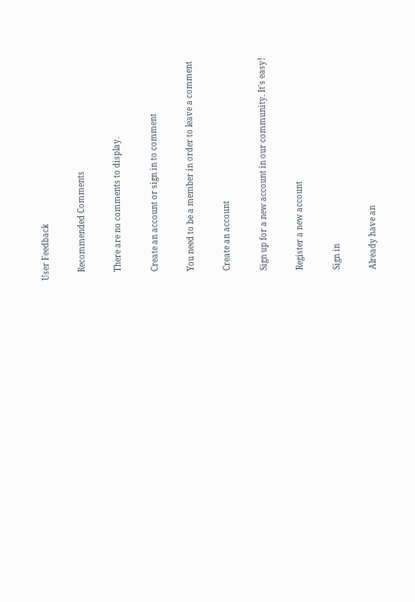User Feedback

    Recommended Comments

    There are no comments to display.

    Create an account or sign in to comment

    You need to be a member in order to leave a comment

    Create an account

    Sign up for a new account in our community. It's easy!

    Register a new account

    Sign in

    Already have an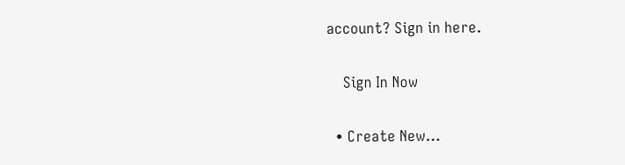account? Sign in here.

    Sign In Now

  • Create New...